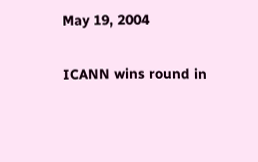May 19, 2004

ICANN wins round in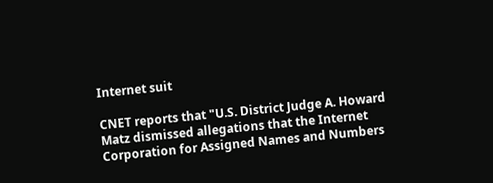Internet suit

CNET reports that "U.S. District Judge A. Howard Matz dismissed allegations that the Internet Corporation for Assigned Names and Numbers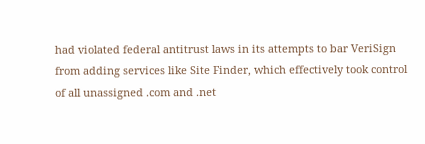had violated federal antitrust laws in its attempts to bar VeriSign from adding services like Site Finder, which effectively took control of all unassigned .com and .net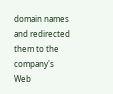domain names and redirected them to the company's Web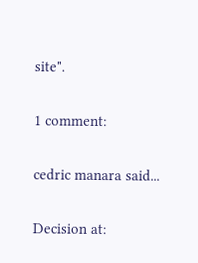site".

1 comment:

cedric manara said...

Decision at: